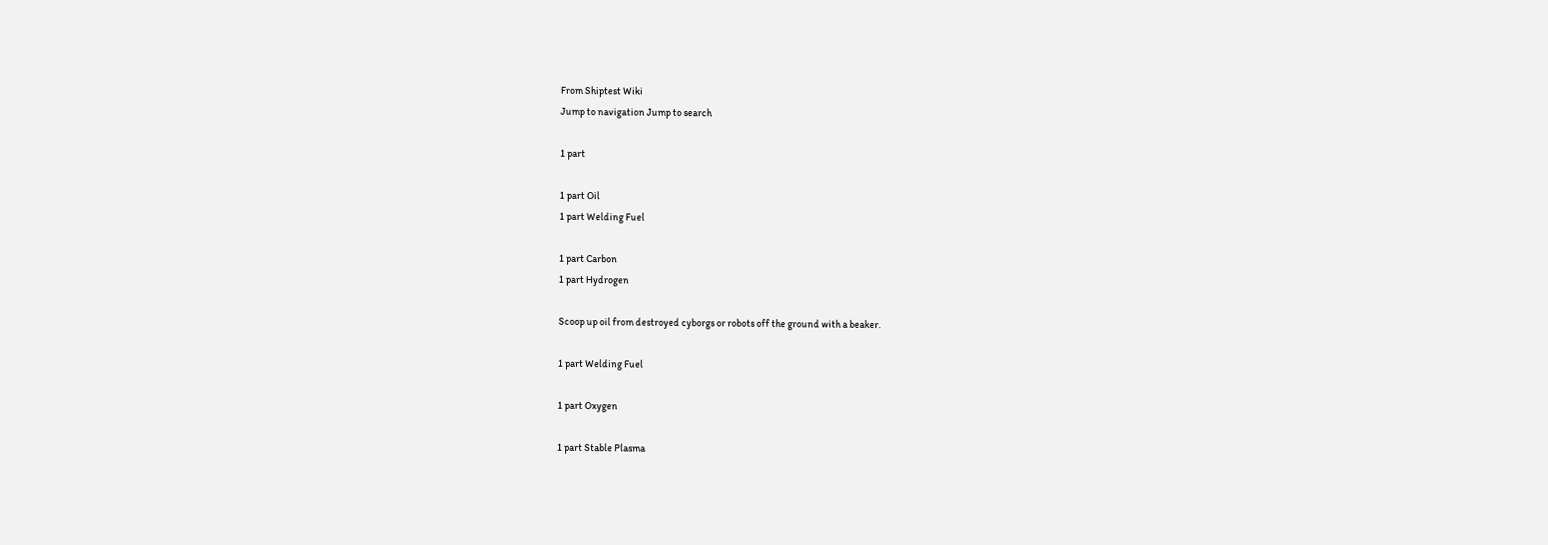From Shiptest Wiki
Jump to navigation Jump to search

1 part

1 part Oil
1 part Welding Fuel

1 part Carbon
1 part Hydrogen

Scoop up oil from destroyed cyborgs or robots off the ground with a beaker.

1 part Welding Fuel

1 part Oxygen

1 part Stable Plasma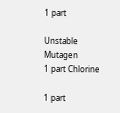1 part

Unstable Mutagen
1 part Chlorine

1 part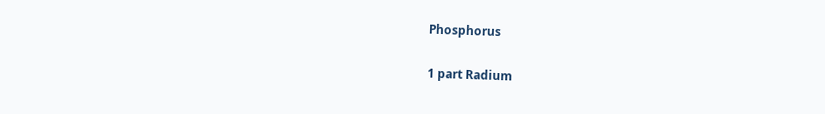Phosphorus

1 part Radium